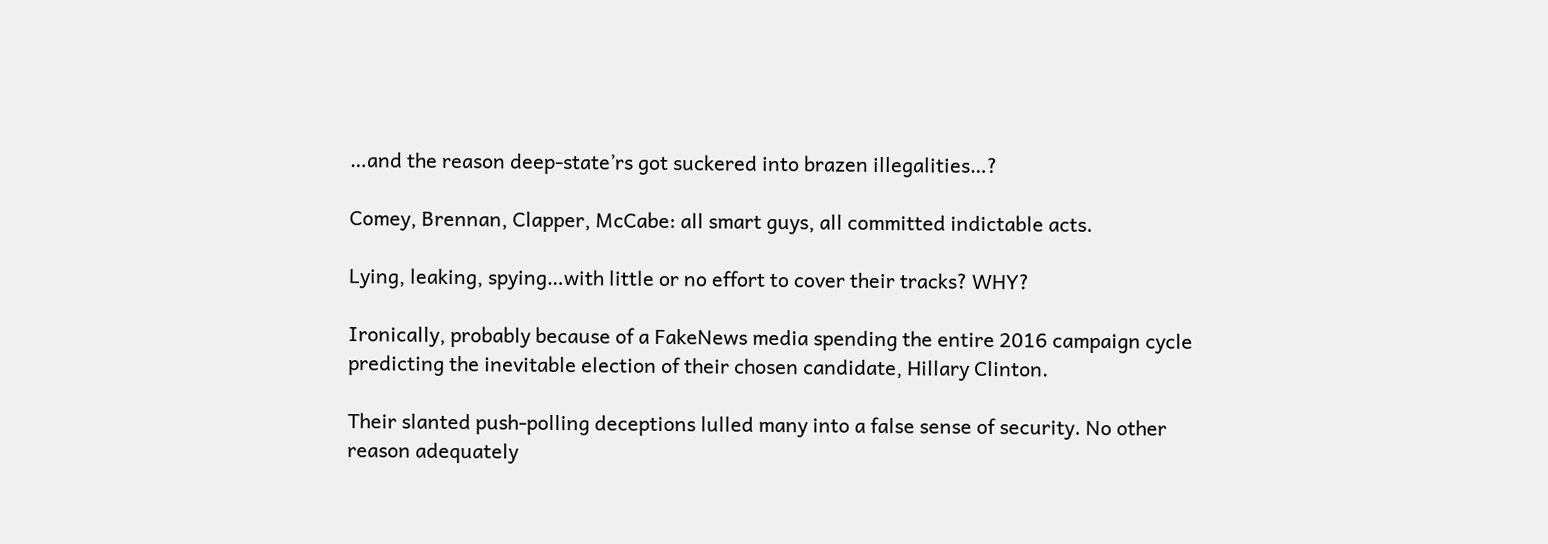…and the reason deep-state’rs got suckered into brazen illegalities…?

Comey, Brennan, Clapper, McCabe: all smart guys, all committed indictable acts.

Lying, leaking, spying…with little or no effort to cover their tracks? WHY?

Ironically, probably because of a FakeNews media spending the entire 2016 campaign cycle predicting the inevitable election of their chosen candidate, Hillary Clinton.

Their slanted push-polling deceptions lulled many into a false sense of security. No other reason adequately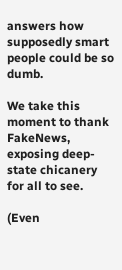answers how supposedly smart people could be so dumb.

We take this moment to thank FakeNews, exposing deep-state chicanery for all to see.

(Even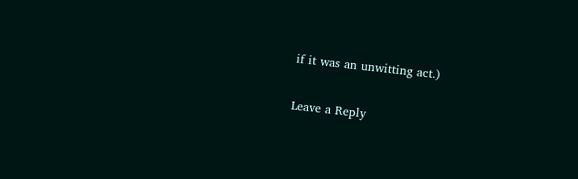if it was an unwitting act.)

Leave a Reply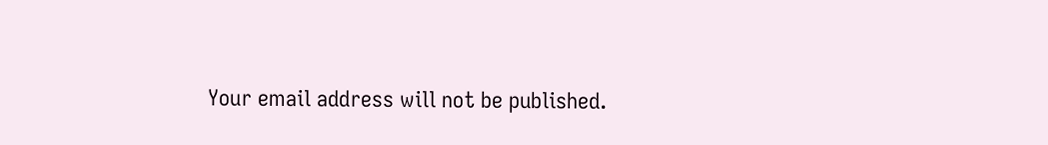Your email address will not be published.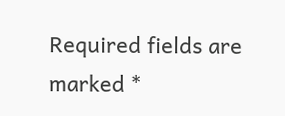Required fields are marked *